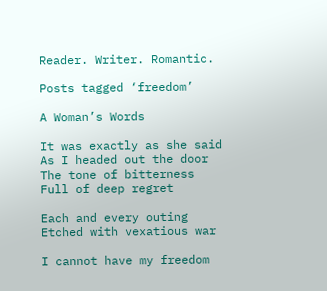Reader. Writer. Romantic.

Posts tagged ‘freedom’

A Woman’s Words

It was exactly as she said
As I headed out the door
The tone of bitterness
Full of deep regret

Each and every outing
Etched with vexatious war

I cannot have my freedom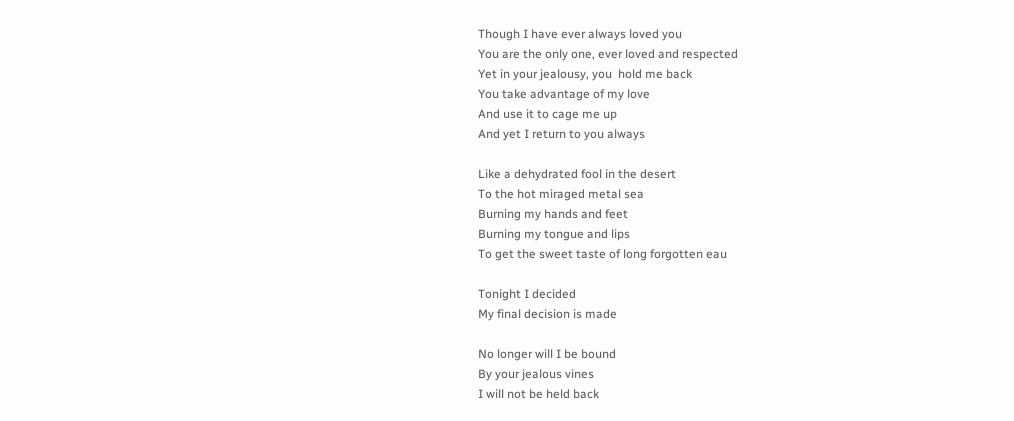Though I have ever always loved you
You are the only one, ever loved and respected
Yet in your jealousy, you  hold me back
You take advantage of my love
And use it to cage me up
And yet I return to you always

Like a dehydrated fool in the desert
To the hot miraged metal sea
Burning my hands and feet
Burning my tongue and lips
To get the sweet taste of long forgotten eau

Tonight I decided
My final decision is made

No longer will I be bound
By your jealous vines
I will not be held back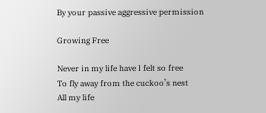By your passive aggressive permission

Growing Free

Never in my life have I felt so free
To fly away from the cuckoo’s nest
All my life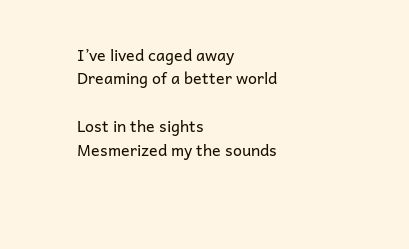I’ve lived caged away
Dreaming of a better world

Lost in the sights
Mesmerized my the sounds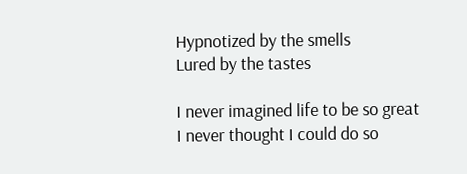Hypnotized by the smells
Lured by the tastes

I never imagined life to be so great
I never thought I could do so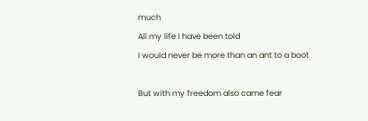much
All my life I have been told
I would never be more than an ant to a boot

But with my freedom also came fear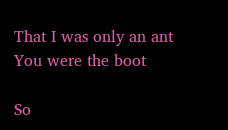That I was only an ant
You were the boot

So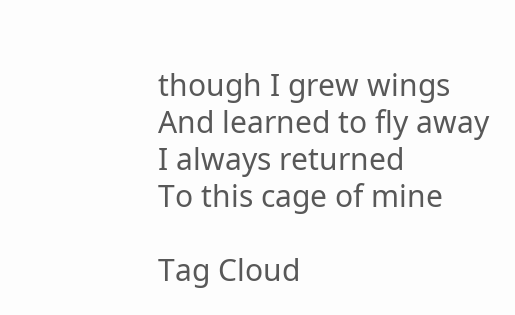though I grew wings
And learned to fly away
I always returned
To this cage of mine

Tag Cloud